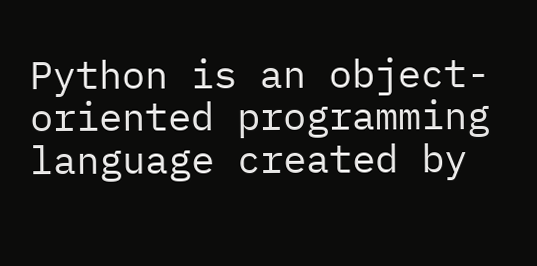Python is an object-oriented programming language created by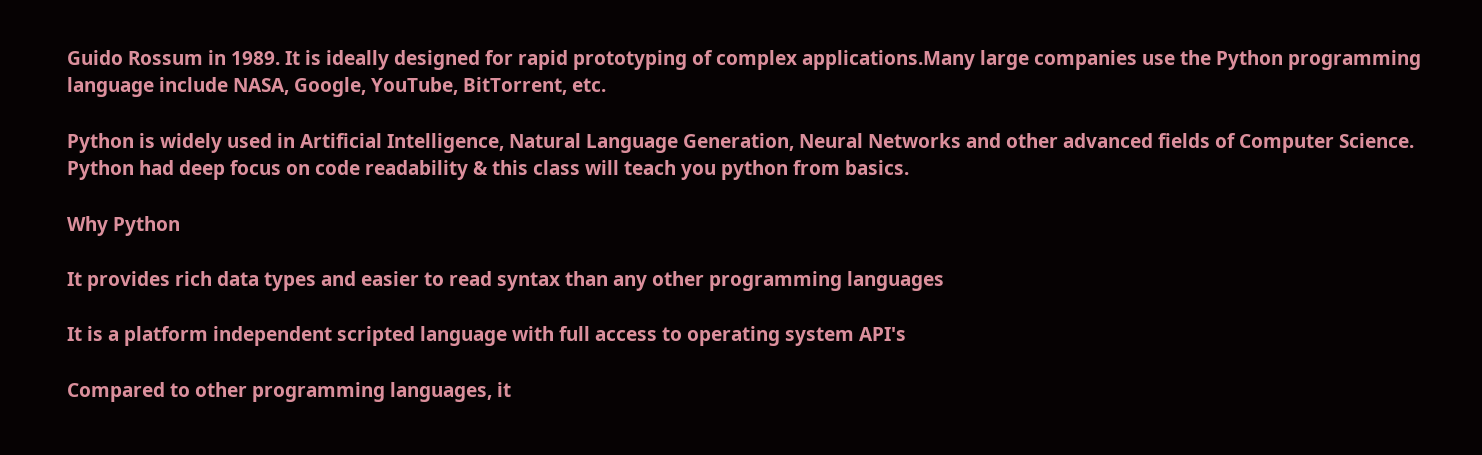Guido Rossum in 1989. It is ideally designed for rapid prototyping of complex applications.Many large companies use the Python programming language include NASA, Google, YouTube, BitTorrent, etc.

Python is widely used in Artificial Intelligence, Natural Language Generation, Neural Networks and other advanced fields of Computer Science. Python had deep focus on code readability & this class will teach you python from basics.

Why Python

It provides rich data types and easier to read syntax than any other programming languages

It is a platform independent scripted language with full access to operating system API's

Compared to other programming languages, it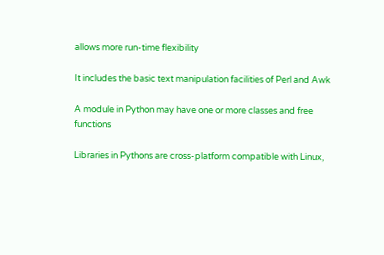allows more run-time flexibility

It includes the basic text manipulation facilities of Perl and Awk

A module in Python may have one or more classes and free functions

Libraries in Pythons are cross-platform compatible with Linux,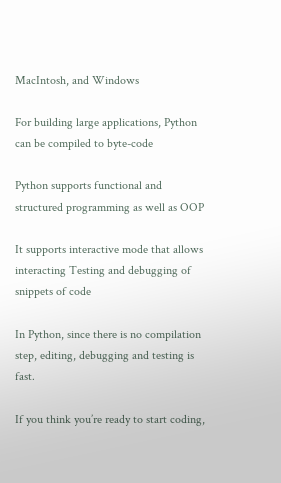MacIntosh, and Windows

For building large applications, Python can be compiled to byte-code

Python supports functional and structured programming as well as OOP

It supports interactive mode that allows interacting Testing and debugging of snippets of code

In Python, since there is no compilation step, editing, debugging and testing is fast.

If you think you’re ready to start coding,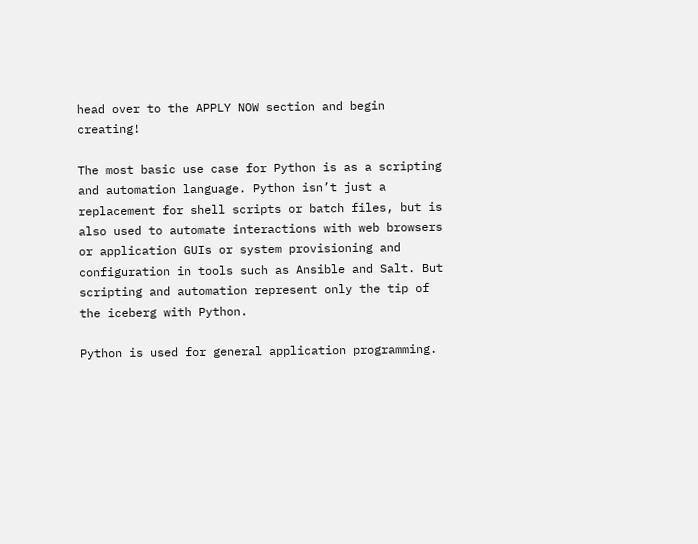head over to the APPLY NOW section and begin creating!

The most basic use case for Python is as a scripting and automation language. Python isn’t just a replacement for shell scripts or batch files, but is also used to automate interactions with web browsers or application GUIs or system provisioning and configuration in tools such as Ansible and Salt. But scripting and automation represent only the tip of the iceberg with Python.

Python is used for general application programming.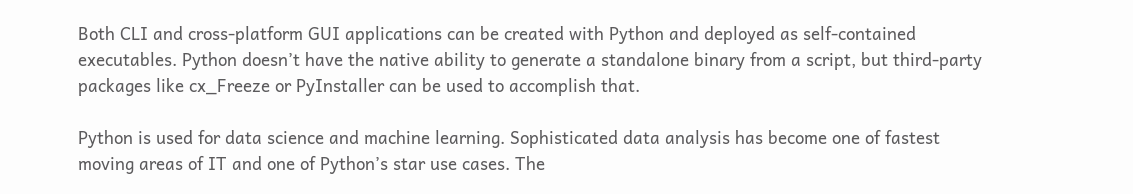Both CLI and cross-platform GUI applications can be created with Python and deployed as self-contained executables. Python doesn’t have the native ability to generate a standalone binary from a script, but third-party packages like cx_Freeze or PyInstaller can be used to accomplish that.

Python is used for data science and machine learning. Sophisticated data analysis has become one of fastest moving areas of IT and one of Python’s star use cases. The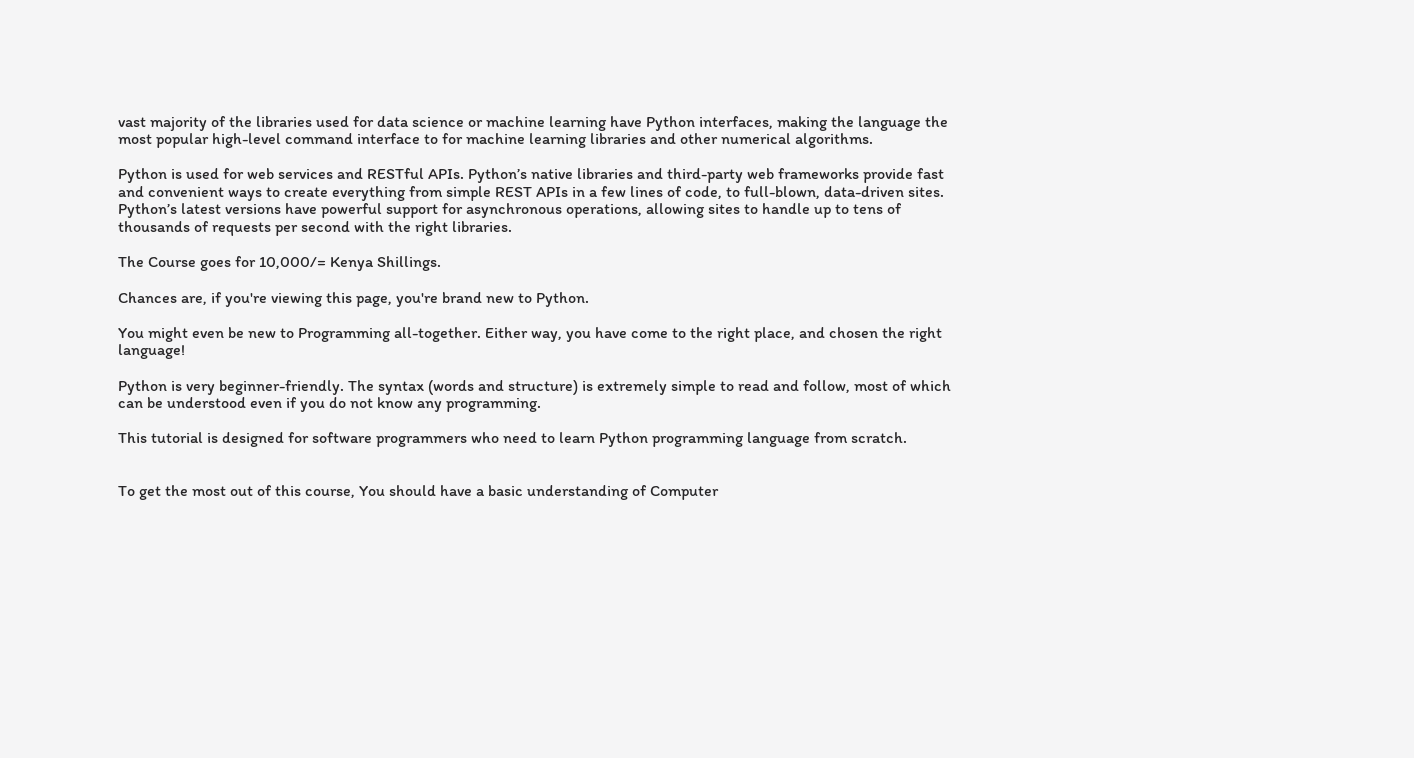vast majority of the libraries used for data science or machine learning have Python interfaces, making the language the most popular high-level command interface to for machine learning libraries and other numerical algorithms.

Python is used for web services and RESTful APIs. Python’s native libraries and third-party web frameworks provide fast and convenient ways to create everything from simple REST APIs in a few lines of code, to full-blown, data-driven sites. Python’s latest versions have powerful support for asynchronous operations, allowing sites to handle up to tens of thousands of requests per second with the right libraries.

The Course goes for 10,000/= Kenya Shillings.

Chances are, if you're viewing this page, you're brand new to Python.

You might even be new to Programming all-together. Either way, you have come to the right place, and chosen the right language!

Python is very beginner-friendly. The syntax (words and structure) is extremely simple to read and follow, most of which can be understood even if you do not know any programming.

This tutorial is designed for software programmers who need to learn Python programming language from scratch.


To get the most out of this course, You should have a basic understanding of Computer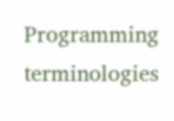Programming terminologies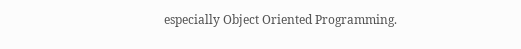especially Object Oriented Programming.